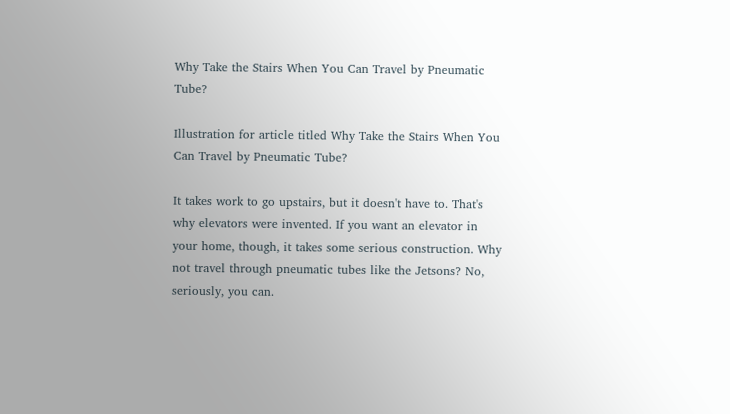Why Take the Stairs When You Can Travel by Pneumatic Tube?

Illustration for article titled Why Take the Stairs When You Can Travel by Pneumatic Tube?

It takes work to go upstairs, but it doesn't have to. That's why elevators were invented. If you want an elevator in your home, though, it takes some serious construction. Why not travel through pneumatic tubes like the Jetsons? No, seriously, you can.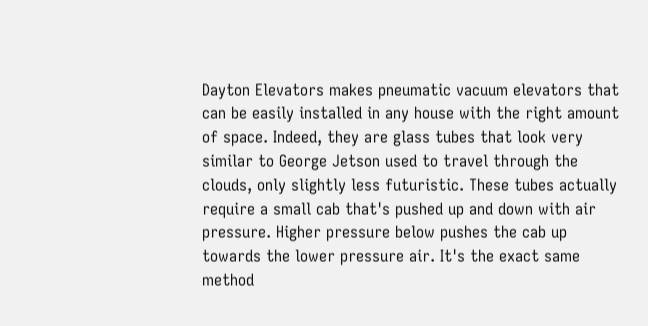Dayton Elevators makes pneumatic vacuum elevators that can be easily installed in any house with the right amount of space. Indeed, they are glass tubes that look very similar to George Jetson used to travel through the clouds, only slightly less futuristic. These tubes actually require a small cab that's pushed up and down with air pressure. Higher pressure below pushes the cab up towards the lower pressure air. It's the exact same method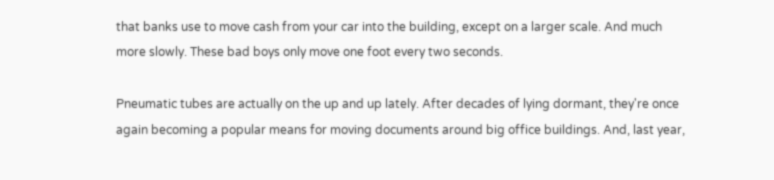that banks use to move cash from your car into the building, except on a larger scale. And much more slowly. These bad boys only move one foot every two seconds.

Pneumatic tubes are actually on the up and up lately. After decades of lying dormant, they're once again becoming a popular means for moving documents around big office buildings. And, last year,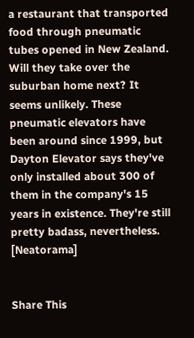a restaurant that transported food through pneumatic tubes opened in New Zealand. Will they take over the suburban home next? It seems unlikely. These pneumatic elevators have been around since 1999, but Dayton Elevator says they've only installed about 300 of them in the company's 15 years in existence. They're still pretty badass, nevertheless. [Neatorama]


Share This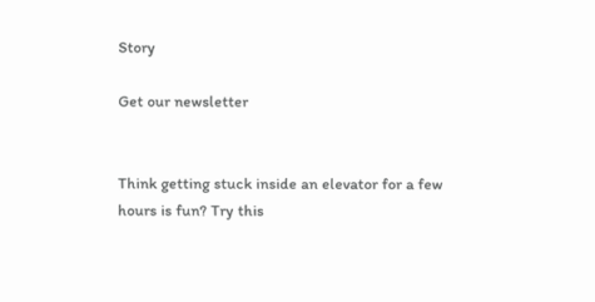Story

Get our newsletter


Think getting stuck inside an elevator for a few hours is fun? Try this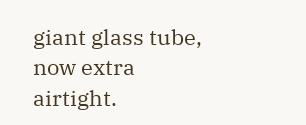giant glass tube, now extra airtight.